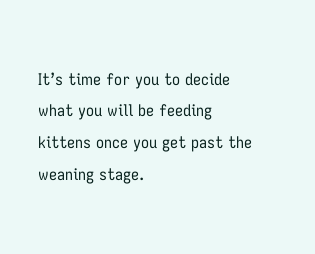It’s time for you to decide what you will be feeding kittens once you get past the weaning stage.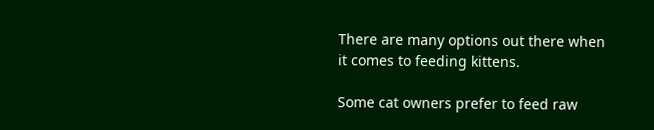There are many options out there when it comes to feeding kittens.

Some cat owners prefer to feed raw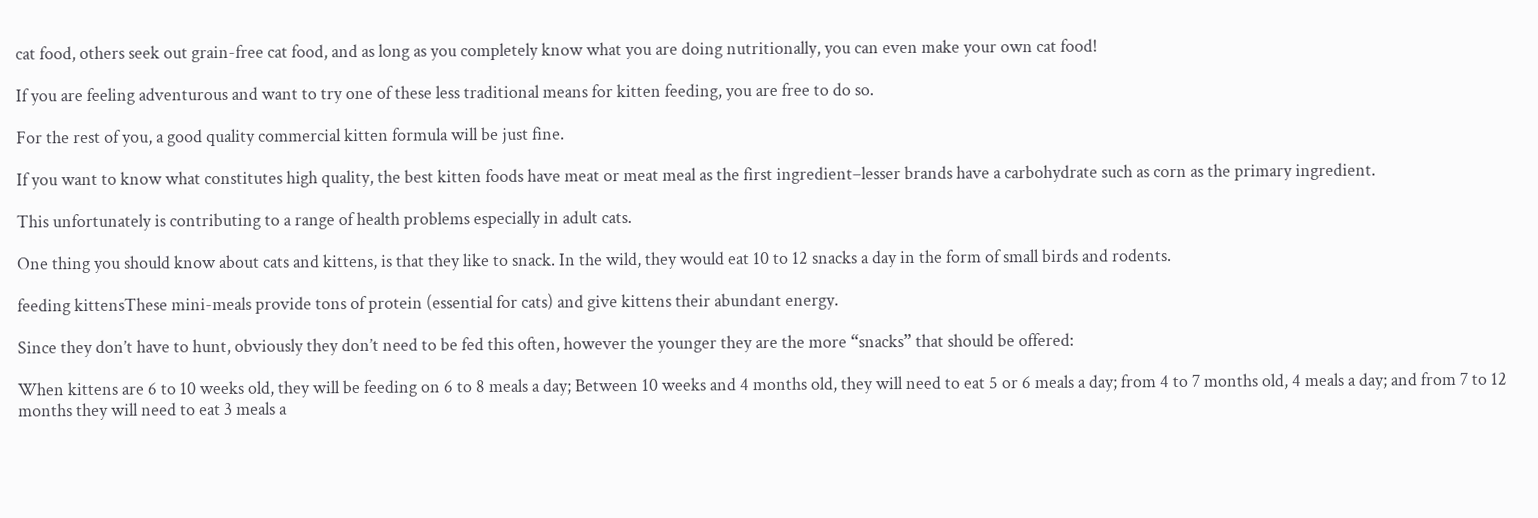cat food, others seek out grain-free cat food, and as long as you completely know what you are doing nutritionally, you can even make your own cat food!

If you are feeling adventurous and want to try one of these less traditional means for kitten feeding, you are free to do so.

For the rest of you, a good quality commercial kitten formula will be just fine.

If you want to know what constitutes high quality, the best kitten foods have meat or meat meal as the first ingredient–lesser brands have a carbohydrate such as corn as the primary ingredient.

This unfortunately is contributing to a range of health problems especially in adult cats.

One thing you should know about cats and kittens, is that they like to snack. In the wild, they would eat 10 to 12 snacks a day in the form of small birds and rodents.

feeding kittensThese mini-meals provide tons of protein (essential for cats) and give kittens their abundant energy.

Since they don’t have to hunt, obviously they don’t need to be fed this often, however the younger they are the more “snacks” that should be offered:

When kittens are 6 to 10 weeks old, they will be feeding on 6 to 8 meals a day; Between 10 weeks and 4 months old, they will need to eat 5 or 6 meals a day; from 4 to 7 months old, 4 meals a day; and from 7 to 12 months they will need to eat 3 meals a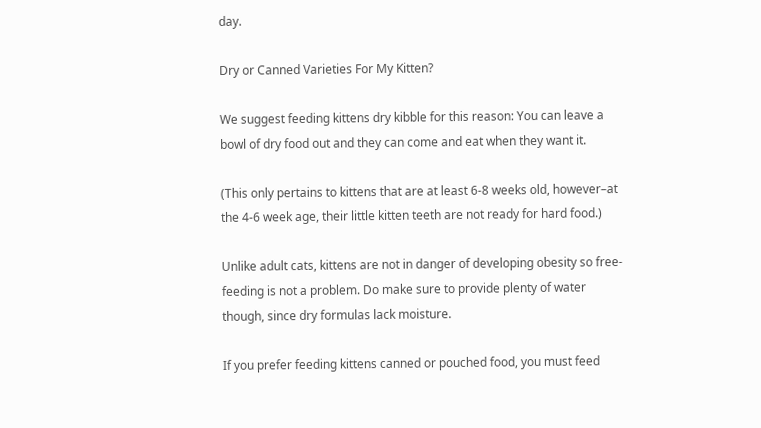day.

Dry or Canned Varieties For My Kitten?

We suggest feeding kittens dry kibble for this reason: You can leave a bowl of dry food out and they can come and eat when they want it.

(This only pertains to kittens that are at least 6-8 weeks old, however–at the 4-6 week age, their little kitten teeth are not ready for hard food.)

Unlike adult cats, kittens are not in danger of developing obesity so free-feeding is not a problem. Do make sure to provide plenty of water though, since dry formulas lack moisture.

If you prefer feeding kittens canned or pouched food, you must feed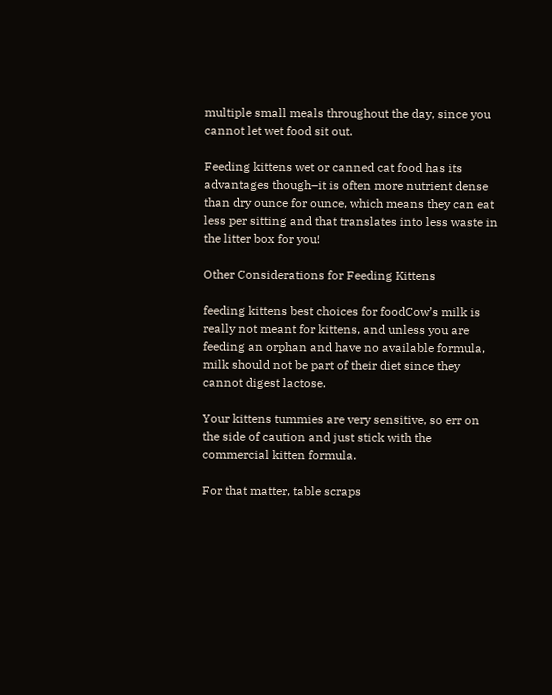multiple small meals throughout the day, since you cannot let wet food sit out.

Feeding kittens wet or canned cat food has its advantages though–it is often more nutrient dense than dry ounce for ounce, which means they can eat less per sitting and that translates into less waste in the litter box for you!

Other Considerations for Feeding Kittens

feeding kittens best choices for foodCow’s milk is really not meant for kittens, and unless you are
feeding an orphan and have no available formula, milk should not be part of their diet since they cannot digest lactose.

Your kittens tummies are very sensitive, so err on the side of caution and just stick with the commercial kitten formula.

For that matter, table scraps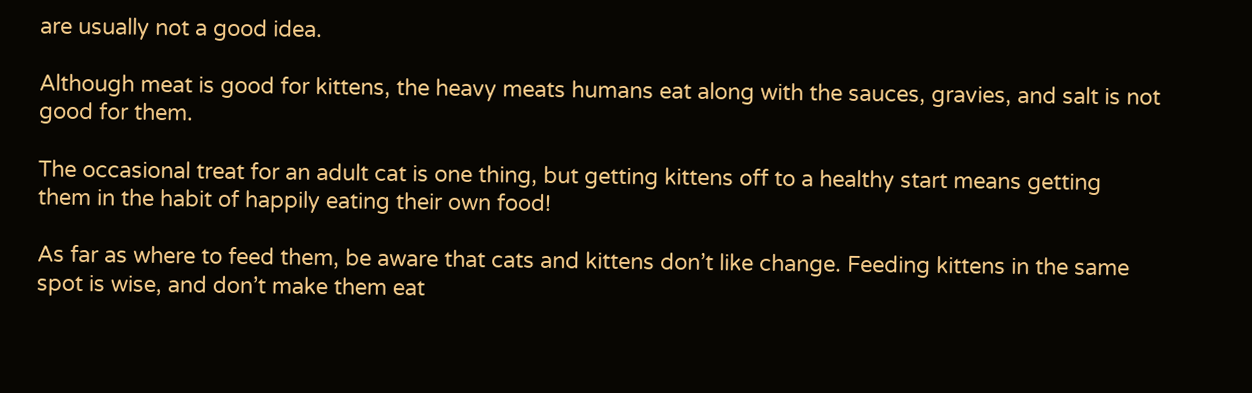are usually not a good idea.

Although meat is good for kittens, the heavy meats humans eat along with the sauces, gravies, and salt is not good for them.

The occasional treat for an adult cat is one thing, but getting kittens off to a healthy start means getting them in the habit of happily eating their own food!

As far as where to feed them, be aware that cats and kittens don’t like change. Feeding kittens in the same spot is wise, and don’t make them eat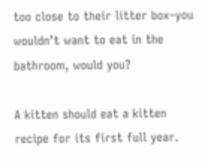too close to their litter box–you wouldn’t want to eat in the bathroom, would you?

A kitten should eat a kitten recipe for its first full year.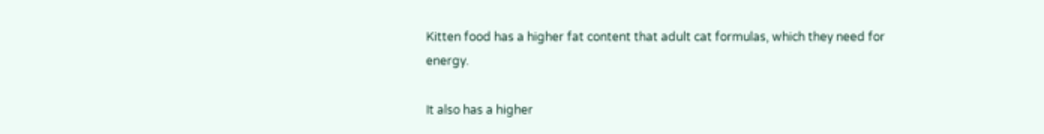Kitten food has a higher fat content that adult cat formulas, which they need for energy.

It also has a higher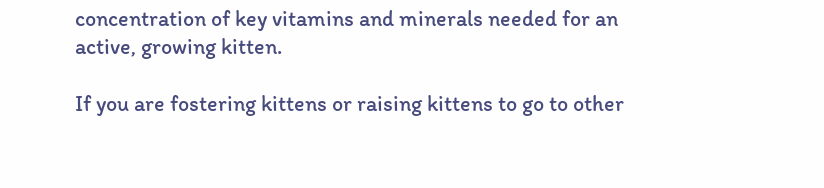concentration of key vitamins and minerals needed for an active, growing kitten.

If you are fostering kittens or raising kittens to go to other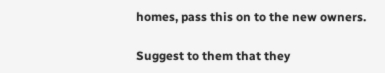homes, pass this on to the new owners.

Suggest to them that they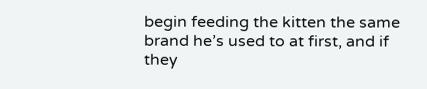begin feeding the kitten the same brand he’s used to at first, and if they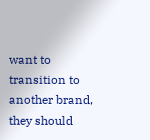want to transition to another brand, they should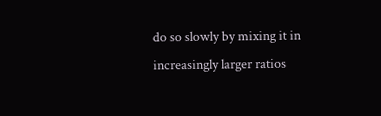do so slowly by mixing it in increasingly larger ratios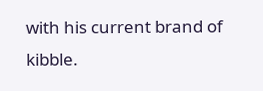with his current brand of kibble.